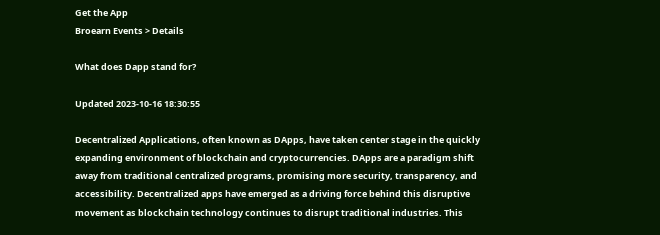Get the App
Broearn Events > Details

What does Dapp stand for?

Updated 2023-10-16 18:30:55

Decentralized Applications, often known as DApps, have taken center stage in the quickly expanding environment of blockchain and cryptocurrencies. DApps are a paradigm shift away from traditional centralized programs, promising more security, transparency, and accessibility. Decentralized apps have emerged as a driving force behind this disruptive movement as blockchain technology continues to disrupt traditional industries. This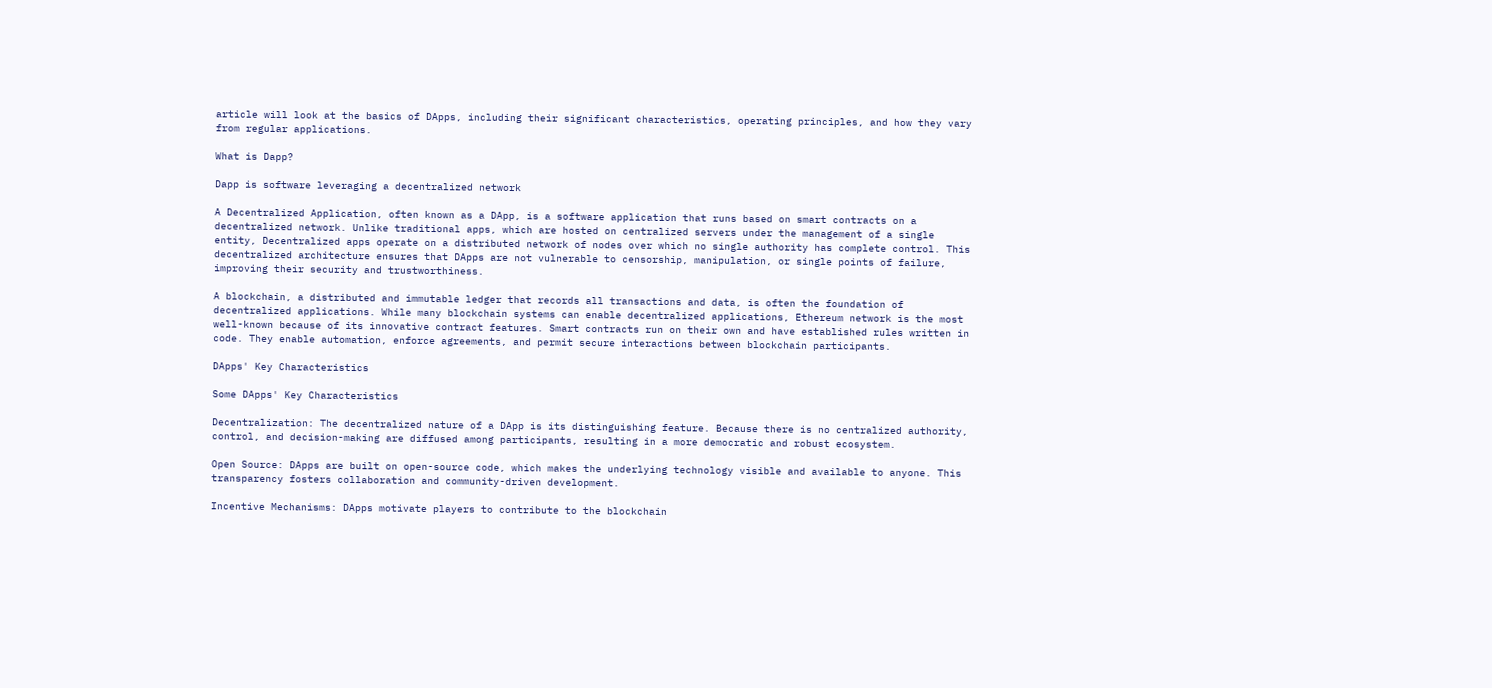article will look at the basics of DApps, including their significant characteristics, operating principles, and how they vary from regular applications.

What is Dapp?

Dapp is software leveraging a decentralized network

A Decentralized Application, often known as a DApp, is a software application that runs based on smart contracts on a decentralized network. Unlike traditional apps, which are hosted on centralized servers under the management of a single entity, Decentralized apps operate on a distributed network of nodes over which no single authority has complete control. This decentralized architecture ensures that DApps are not vulnerable to censorship, manipulation, or single points of failure, improving their security and trustworthiness.

A blockchain, a distributed and immutable ledger that records all transactions and data, is often the foundation of decentralized applications. While many blockchain systems can enable decentralized applications, Ethereum network is the most well-known because of its innovative contract features. Smart contracts run on their own and have established rules written in code. They enable automation, enforce agreements, and permit secure interactions between blockchain participants.

DApps' Key Characteristics

Some DApps' Key Characteristics

Decentralization: The decentralized nature of a DApp is its distinguishing feature. Because there is no centralized authority, control, and decision-making are diffused among participants, resulting in a more democratic and robust ecosystem.

Open Source: DApps are built on open-source code, which makes the underlying technology visible and available to anyone. This transparency fosters collaboration and community-driven development.

Incentive Mechanisms: DApps motivate players to contribute to the blockchain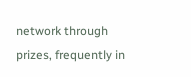network through prizes, frequently in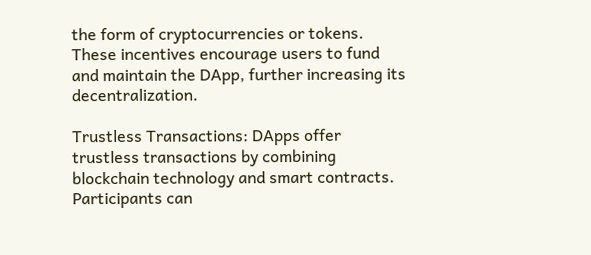the form of cryptocurrencies or tokens. These incentives encourage users to fund and maintain the DApp, further increasing its decentralization.

Trustless Transactions: DApps offer trustless transactions by combining blockchain technology and smart contracts. Participants can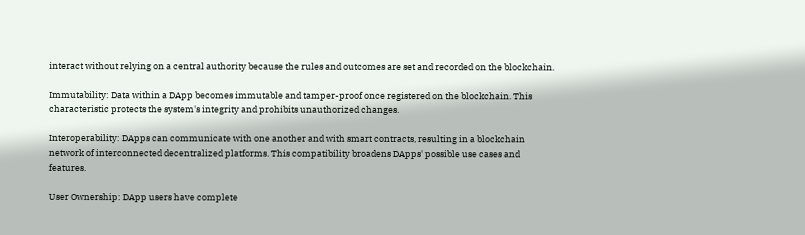interact without relying on a central authority because the rules and outcomes are set and recorded on the blockchain.

Immutability: Data within a DApp becomes immutable and tamper-proof once registered on the blockchain. This characteristic protects the system's integrity and prohibits unauthorized changes.

Interoperability: DApps can communicate with one another and with smart contracts, resulting in a blockchain network of interconnected decentralized platforms. This compatibility broadens DApps' possible use cases and features.

User Ownership: DApp users have complete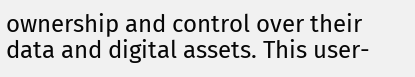ownership and control over their data and digital assets. This user-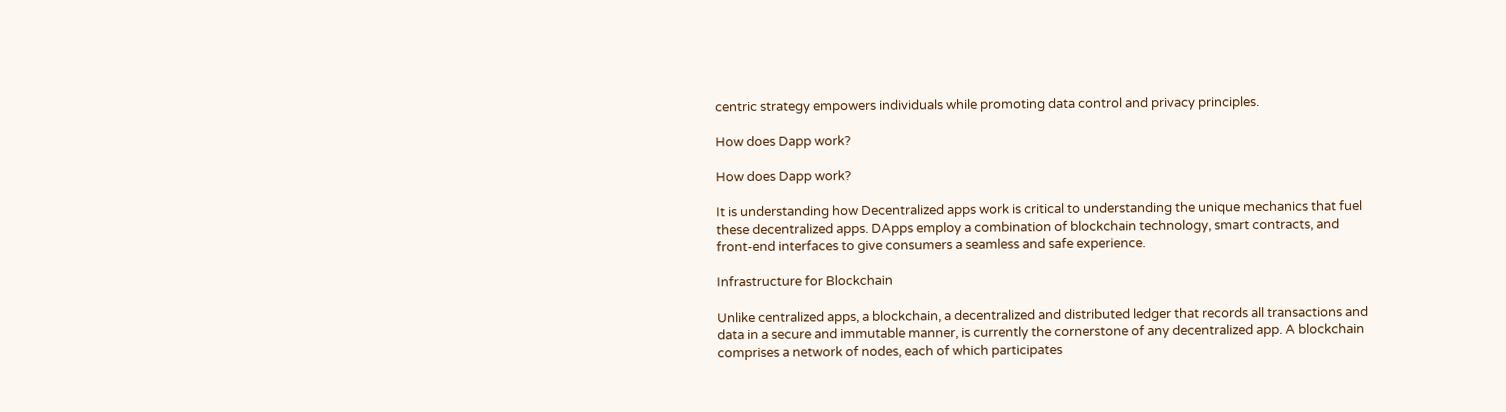centric strategy empowers individuals while promoting data control and privacy principles.

How does Dapp work?

How does Dapp work?

It is understanding how Decentralized apps work is critical to understanding the unique mechanics that fuel these decentralized apps. DApps employ a combination of blockchain technology, smart contracts, and front-end interfaces to give consumers a seamless and safe experience.

Infrastructure for Blockchain

Unlike centralized apps, a blockchain, a decentralized and distributed ledger that records all transactions and data in a secure and immutable manner, is currently the cornerstone of any decentralized app. A blockchain comprises a network of nodes, each of which participates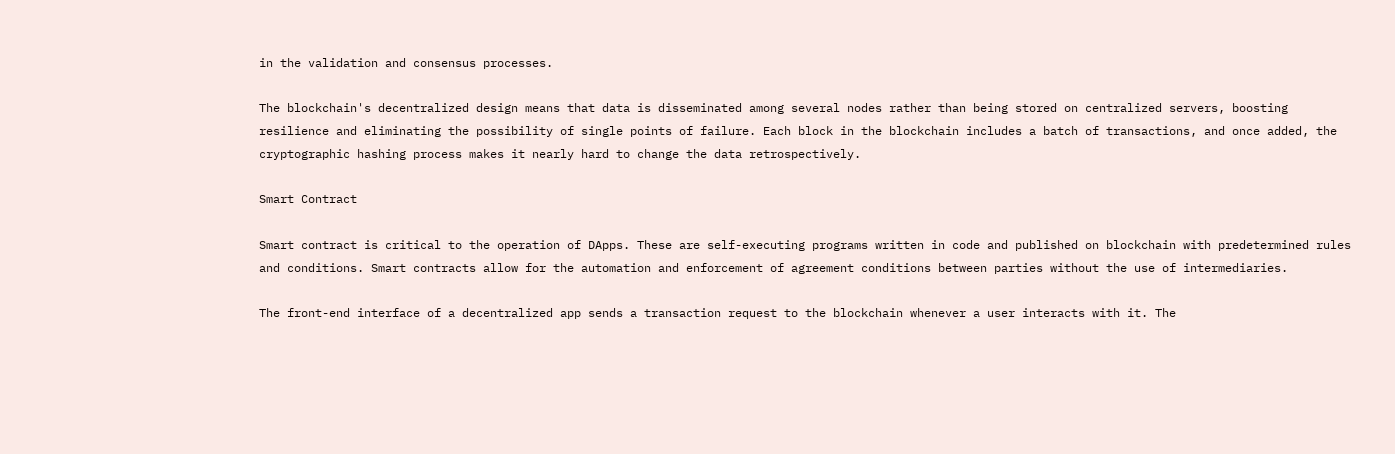in the validation and consensus processes.

The blockchain's decentralized design means that data is disseminated among several nodes rather than being stored on centralized servers, boosting resilience and eliminating the possibility of single points of failure. Each block in the blockchain includes a batch of transactions, and once added, the cryptographic hashing process makes it nearly hard to change the data retrospectively.

Smart Contract

Smart contract is critical to the operation of DApps. These are self-executing programs written in code and published on blockchain with predetermined rules and conditions. Smart contracts allow for the automation and enforcement of agreement conditions between parties without the use of intermediaries.

The front-end interface of a decentralized app sends a transaction request to the blockchain whenever a user interacts with it. The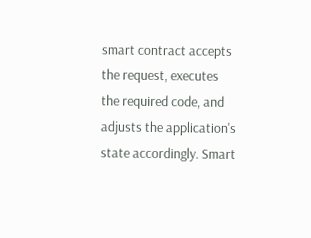smart contract accepts the request, executes the required code, and adjusts the application's state accordingly. Smart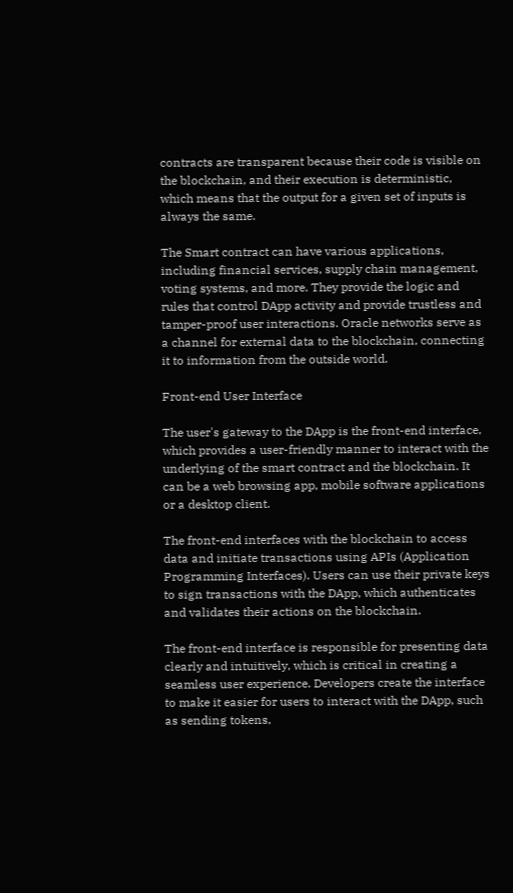contracts are transparent because their code is visible on the blockchain, and their execution is deterministic, which means that the output for a given set of inputs is always the same.

The Smart contract can have various applications, including financial services, supply chain management, voting systems, and more. They provide the logic and rules that control DApp activity and provide trustless and tamper-proof user interactions. Oracle networks serve as a channel for external data to the blockchain, connecting it to information from the outside world.

Front-end User Interface

The user's gateway to the DApp is the front-end interface, which provides a user-friendly manner to interact with the underlying of the smart contract and the blockchain. It can be a web browsing app, mobile software applications or a desktop client.

The front-end interfaces with the blockchain to access data and initiate transactions using APIs (Application Programming Interfaces). Users can use their private keys to sign transactions with the DApp, which authenticates and validates their actions on the blockchain.

The front-end interface is responsible for presenting data clearly and intuitively, which is critical in creating a seamless user experience. Developers create the interface to make it easier for users to interact with the DApp, such as sending tokens,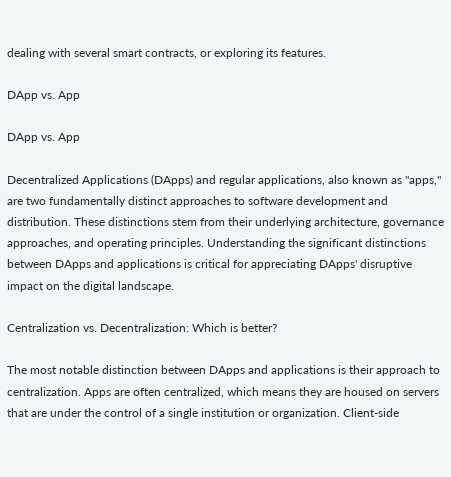dealing with several smart contracts, or exploring its features.

DApp vs. App

DApp vs. App

Decentralized Applications (DApps) and regular applications, also known as "apps," are two fundamentally distinct approaches to software development and distribution. These distinctions stem from their underlying architecture, governance approaches, and operating principles. Understanding the significant distinctions between DApps and applications is critical for appreciating DApps' disruptive impact on the digital landscape.

Centralization vs. Decentralization: Which is better?

The most notable distinction between DApps and applications is their approach to centralization. Apps are often centralized, which means they are housed on servers that are under the control of a single institution or organization. Client-side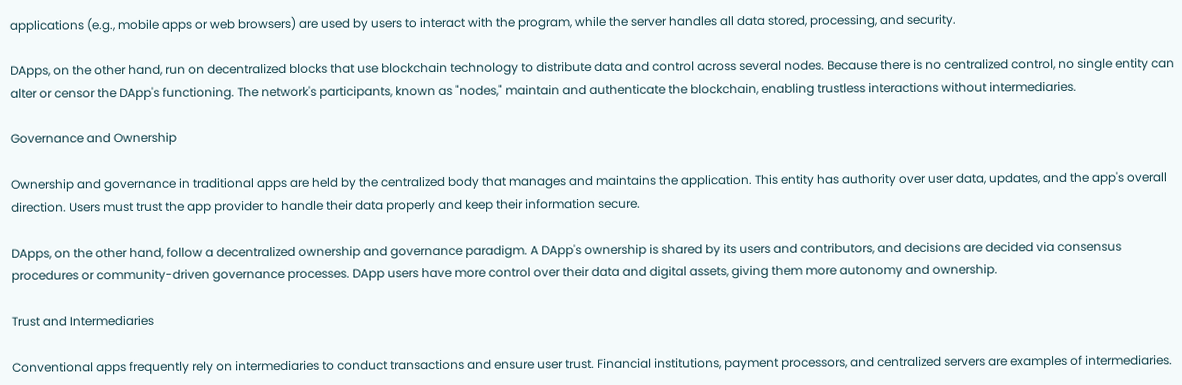applications (e.g., mobile apps or web browsers) are used by users to interact with the program, while the server handles all data stored, processing, and security.

DApps, on the other hand, run on decentralized blocks that use blockchain technology to distribute data and control across several nodes. Because there is no centralized control, no single entity can alter or censor the DApp's functioning. The network's participants, known as "nodes," maintain and authenticate the blockchain, enabling trustless interactions without intermediaries.

Governance and Ownership

Ownership and governance in traditional apps are held by the centralized body that manages and maintains the application. This entity has authority over user data, updates, and the app's overall direction. Users must trust the app provider to handle their data properly and keep their information secure.

DApps, on the other hand, follow a decentralized ownership and governance paradigm. A DApp's ownership is shared by its users and contributors, and decisions are decided via consensus procedures or community-driven governance processes. DApp users have more control over their data and digital assets, giving them more autonomy and ownership.

Trust and Intermediaries

Conventional apps frequently rely on intermediaries to conduct transactions and ensure user trust. Financial institutions, payment processors, and centralized servers are examples of intermediaries.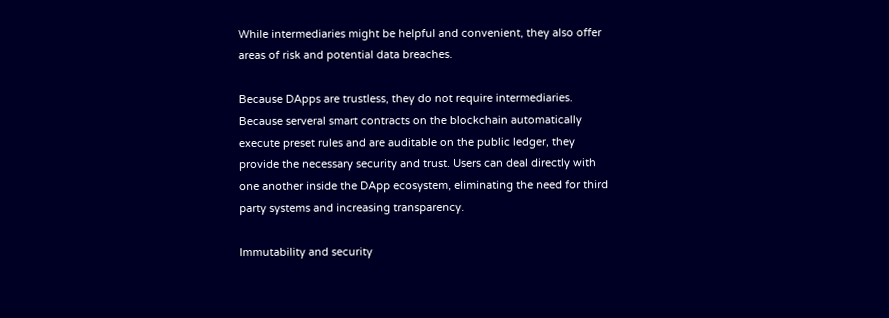While intermediaries might be helpful and convenient, they also offer areas of risk and potential data breaches.

Because DApps are trustless, they do not require intermediaries. Because serveral smart contracts on the blockchain automatically execute preset rules and are auditable on the public ledger, they provide the necessary security and trust. Users can deal directly with one another inside the DApp ecosystem, eliminating the need for third party systems and increasing transparency.

Immutability and security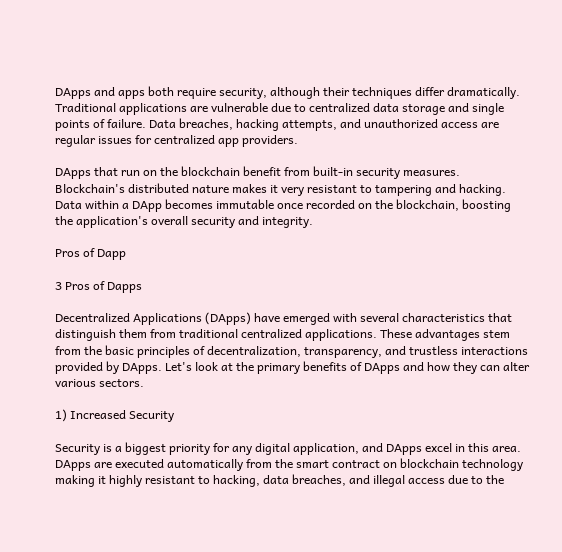DApps and apps both require security, although their techniques differ dramatically. Traditional applications are vulnerable due to centralized data storage and single points of failure. Data breaches, hacking attempts, and unauthorized access are regular issues for centralized app providers.

DApps that run on the blockchain benefit from built-in security measures. Blockchain's distributed nature makes it very resistant to tampering and hacking. Data within a DApp becomes immutable once recorded on the blockchain, boosting the application's overall security and integrity.

Pros of Dapp

3 Pros of Dapps

Decentralized Applications (DApps) have emerged with several characteristics that distinguish them from traditional centralized applications. These advantages stem from the basic principles of decentralization, transparency, and trustless interactions provided by DApps. Let's look at the primary benefits of DApps and how they can alter various sectors.

1) Increased Security

Security is a biggest priority for any digital application, and DApps excel in this area. DApps are executed automatically from the smart contract on blockchain technology making it highly resistant to hacking, data breaches, and illegal access due to the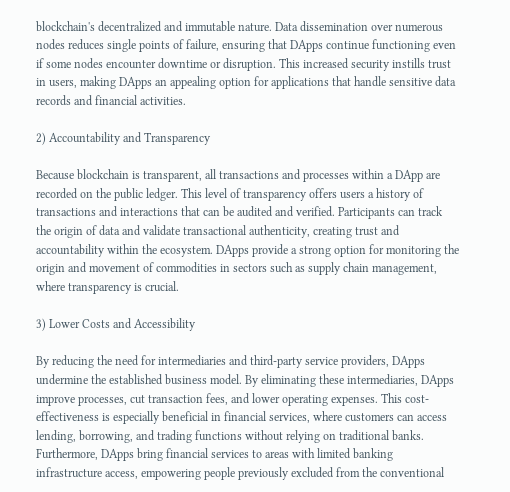blockchain's decentralized and immutable nature. Data dissemination over numerous nodes reduces single points of failure, ensuring that DApps continue functioning even if some nodes encounter downtime or disruption. This increased security instills trust in users, making DApps an appealing option for applications that handle sensitive data records and financial activities.

2) Accountability and Transparency

Because blockchain is transparent, all transactions and processes within a DApp are recorded on the public ledger. This level of transparency offers users a history of transactions and interactions that can be audited and verified. Participants can track the origin of data and validate transactional authenticity, creating trust and accountability within the ecosystem. DApps provide a strong option for monitoring the origin and movement of commodities in sectors such as supply chain management, where transparency is crucial.

3) Lower Costs and Accessibility

By reducing the need for intermediaries and third-party service providers, DApps undermine the established business model. By eliminating these intermediaries, DApps improve processes, cut transaction fees, and lower operating expenses. This cost-effectiveness is especially beneficial in financial services, where customers can access lending, borrowing, and trading functions without relying on traditional banks. Furthermore, DApps bring financial services to areas with limited banking infrastructure access, empowering people previously excluded from the conventional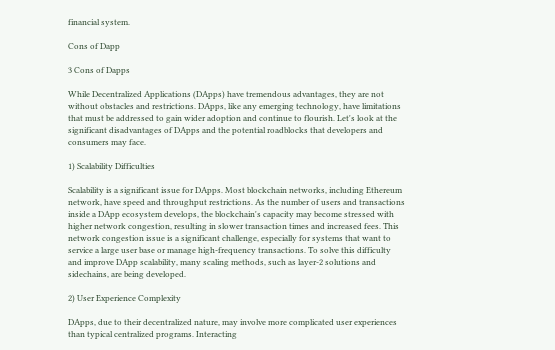financial system.

Cons of Dapp

3 Cons of Dapps

While Decentralized Applications (DApps) have tremendous advantages, they are not without obstacles and restrictions. DApps, like any emerging technology, have limitations that must be addressed to gain wider adoption and continue to flourish. Let's look at the significant disadvantages of DApps and the potential roadblocks that developers and consumers may face.

1) Scalability Difficulties

Scalability is a significant issue for DApps. Most blockchain networks, including Ethereum network, have speed and throughput restrictions. As the number of users and transactions inside a DApp ecosystem develops, the blockchain's capacity may become stressed with higher network congestion, resulting in slower transaction times and increased fees. This network congestion issue is a significant challenge, especially for systems that want to service a large user base or manage high-frequency transactions. To solve this difficulty and improve DApp scalability, many scaling methods, such as layer-2 solutions and sidechains, are being developed.

2) User Experience Complexity

DApps, due to their decentralized nature, may involve more complicated user experiences than typical centralized programs. Interacting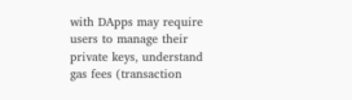with DApps may require users to manage their private keys, understand gas fees (transaction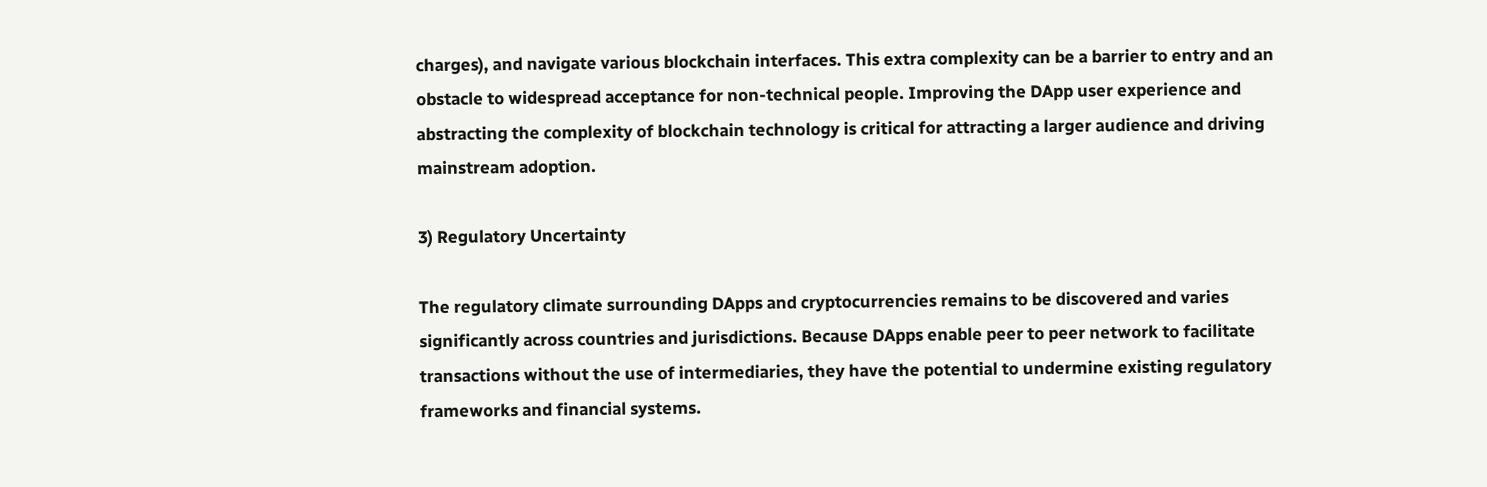charges), and navigate various blockchain interfaces. This extra complexity can be a barrier to entry and an obstacle to widespread acceptance for non-technical people. Improving the DApp user experience and abstracting the complexity of blockchain technology is critical for attracting a larger audience and driving mainstream adoption.

3) Regulatory Uncertainty

The regulatory climate surrounding DApps and cryptocurrencies remains to be discovered and varies significantly across countries and jurisdictions. Because DApps enable peer to peer network to facilitate transactions without the use of intermediaries, they have the potential to undermine existing regulatory frameworks and financial systems.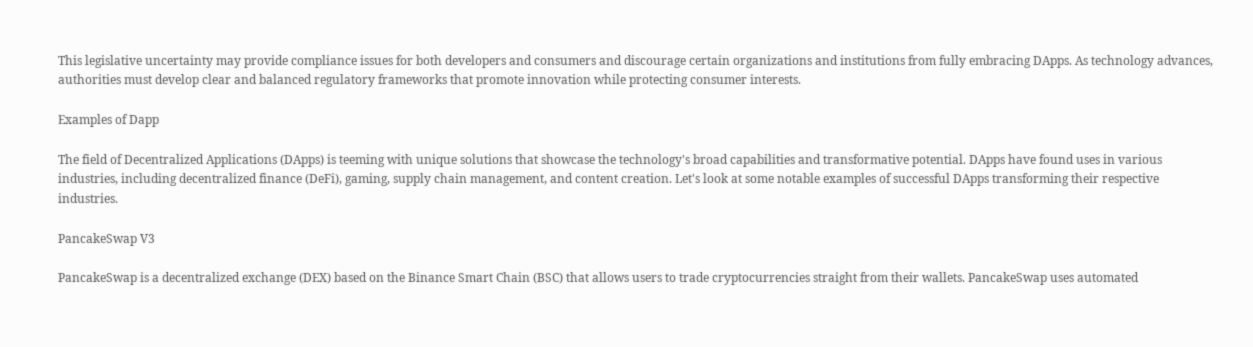This legislative uncertainty may provide compliance issues for both developers and consumers and discourage certain organizations and institutions from fully embracing DApps. As technology advances, authorities must develop clear and balanced regulatory frameworks that promote innovation while protecting consumer interests.

Examples of Dapp

The field of Decentralized Applications (DApps) is teeming with unique solutions that showcase the technology's broad capabilities and transformative potential. DApps have found uses in various industries, including decentralized finance (DeFi), gaming, supply chain management, and content creation. Let's look at some notable examples of successful DApps transforming their respective industries.

PancakeSwap V3

PancakeSwap is a decentralized exchange (DEX) based on the Binance Smart Chain (BSC) that allows users to trade cryptocurrencies straight from their wallets. PancakeSwap uses automated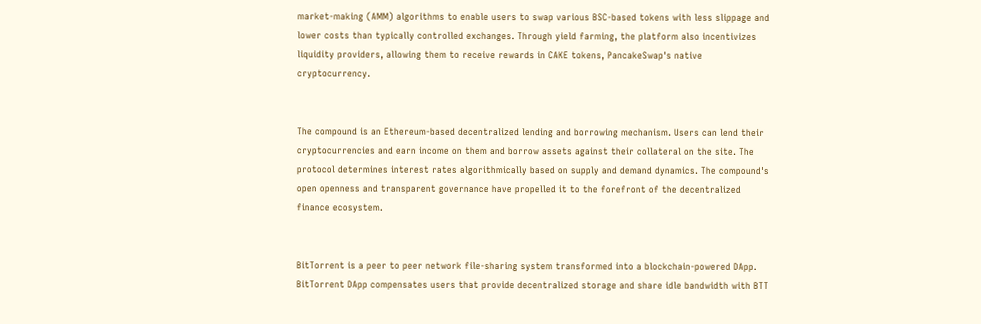market-making (AMM) algorithms to enable users to swap various BSC-based tokens with less slippage and lower costs than typically controlled exchanges. Through yield farming, the platform also incentivizes liquidity providers, allowing them to receive rewards in CAKE tokens, PancakeSwap's native cryptocurrency.


The compound is an Ethereum-based decentralized lending and borrowing mechanism. Users can lend their cryptocurrencies and earn income on them and borrow assets against their collateral on the site. The protocol determines interest rates algorithmically based on supply and demand dynamics. The compound's open openness and transparent governance have propelled it to the forefront of the decentralized finance ecosystem.


BitTorrent is a peer to peer network file-sharing system transformed into a blockchain-powered DApp. BitTorrent DApp compensates users that provide decentralized storage and share idle bandwidth with BTT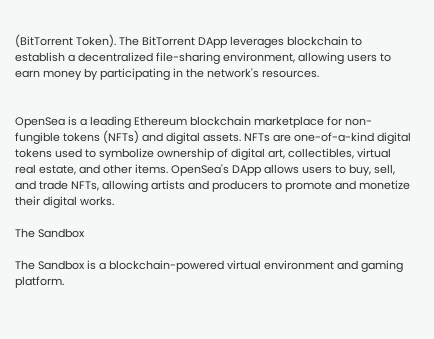(BitTorrent Token). The BitTorrent DApp leverages blockchain to establish a decentralized file-sharing environment, allowing users to earn money by participating in the network's resources.


OpenSea is a leading Ethereum blockchain marketplace for non-fungible tokens (NFTs) and digital assets. NFTs are one-of-a-kind digital tokens used to symbolize ownership of digital art, collectibles, virtual real estate, and other items. OpenSea's DApp allows users to buy, sell, and trade NFTs, allowing artists and producers to promote and monetize their digital works.

The Sandbox

The Sandbox is a blockchain-powered virtual environment and gaming platform.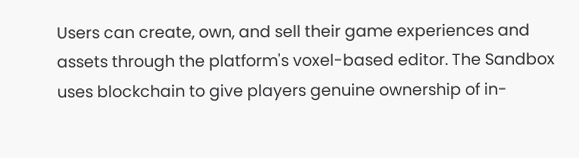Users can create, own, and sell their game experiences and assets through the platform's voxel-based editor. The Sandbox uses blockchain to give players genuine ownership of in-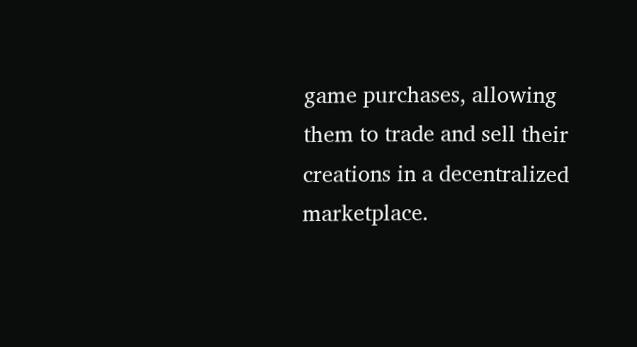game purchases, allowing them to trade and sell their creations in a decentralized marketplace.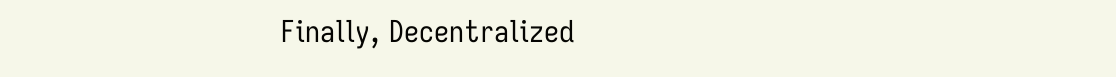Finally, Decentralized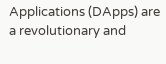Applications (DApps) are a revolutionary and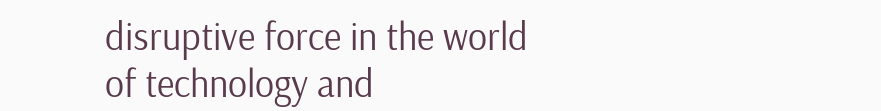disruptive force in the world of technology and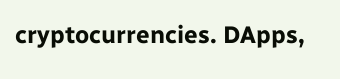cryptocurrencies. DApps,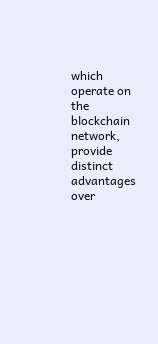which operate on the blockchain network, provide distinct advantages over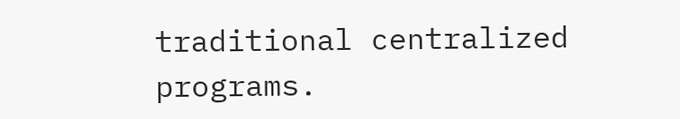traditional centralized programs.